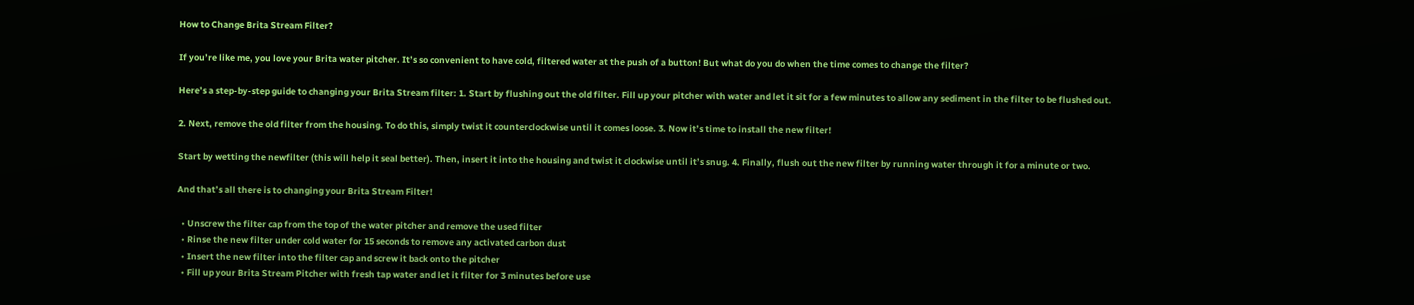How to Change Brita Stream Filter?

If you’re like me, you love your Brita water pitcher. It’s so convenient to have cold, filtered water at the push of a button! But what do you do when the time comes to change the filter?

Here’s a step-by-step guide to changing your Brita Stream filter: 1. Start by flushing out the old filter. Fill up your pitcher with water and let it sit for a few minutes to allow any sediment in the filter to be flushed out.

2. Next, remove the old filter from the housing. To do this, simply twist it counterclockwise until it comes loose. 3. Now it’s time to install the new filter!

Start by wetting the newfilter (this will help it seal better). Then, insert it into the housing and twist it clockwise until it’s snug. 4. Finally, flush out the new filter by running water through it for a minute or two.

And that’s all there is to changing your Brita Stream Filter!

  • Unscrew the filter cap from the top of the water pitcher and remove the used filter
  • Rinse the new filter under cold water for 15 seconds to remove any activated carbon dust
  • Insert the new filter into the filter cap and screw it back onto the pitcher
  • Fill up your Brita Stream Pitcher with fresh tap water and let it filter for 3 minutes before use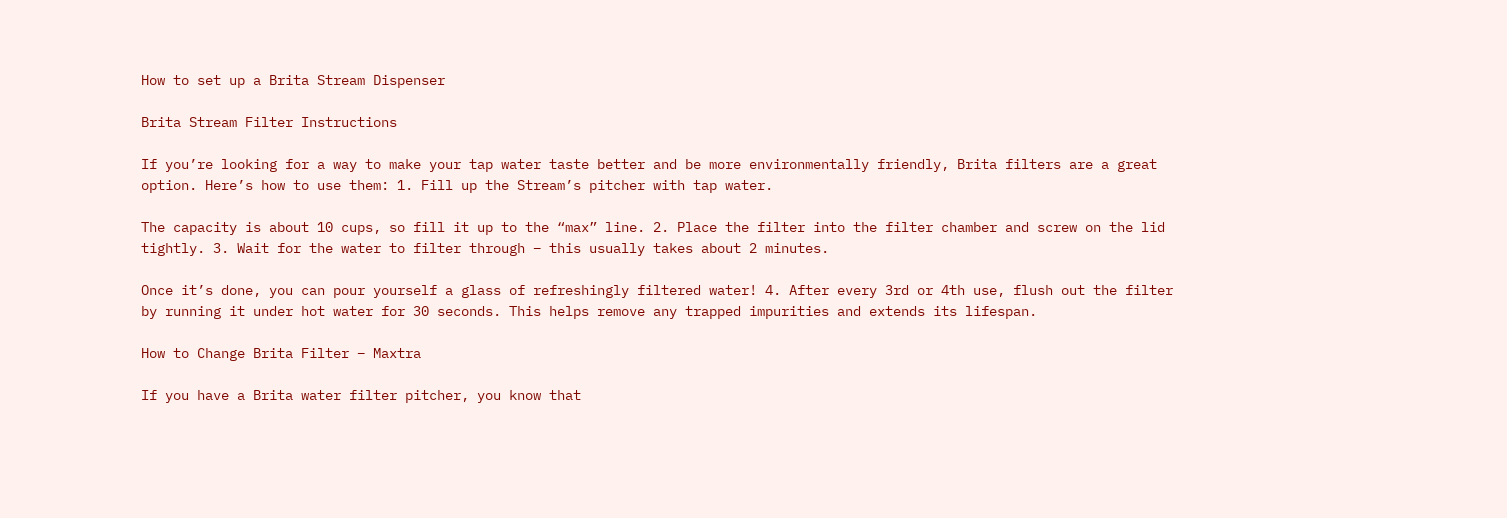How to set up a Brita Stream Dispenser

Brita Stream Filter Instructions

If you’re looking for a way to make your tap water taste better and be more environmentally friendly, Brita filters are a great option. Here’s how to use them: 1. Fill up the Stream’s pitcher with tap water.

The capacity is about 10 cups, so fill it up to the “max” line. 2. Place the filter into the filter chamber and screw on the lid tightly. 3. Wait for the water to filter through – this usually takes about 2 minutes.

Once it’s done, you can pour yourself a glass of refreshingly filtered water! 4. After every 3rd or 4th use, flush out the filter by running it under hot water for 30 seconds. This helps remove any trapped impurities and extends its lifespan.

How to Change Brita Filter – Maxtra

If you have a Brita water filter pitcher, you know that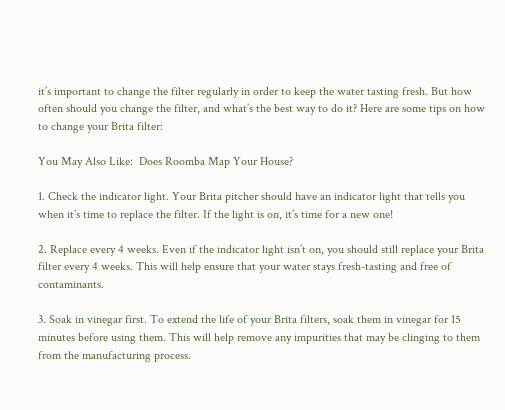it’s important to change the filter regularly in order to keep the water tasting fresh. But how often should you change the filter, and what’s the best way to do it? Here are some tips on how to change your Brita filter:

You May Also Like:  Does Roomba Map Your House?

1. Check the indicator light. Your Brita pitcher should have an indicator light that tells you when it’s time to replace the filter. If the light is on, it’s time for a new one!

2. Replace every 4 weeks. Even if the indicator light isn’t on, you should still replace your Brita filter every 4 weeks. This will help ensure that your water stays fresh-tasting and free of contaminants.

3. Soak in vinegar first. To extend the life of your Brita filters, soak them in vinegar for 15 minutes before using them. This will help remove any impurities that may be clinging to them from the manufacturing process.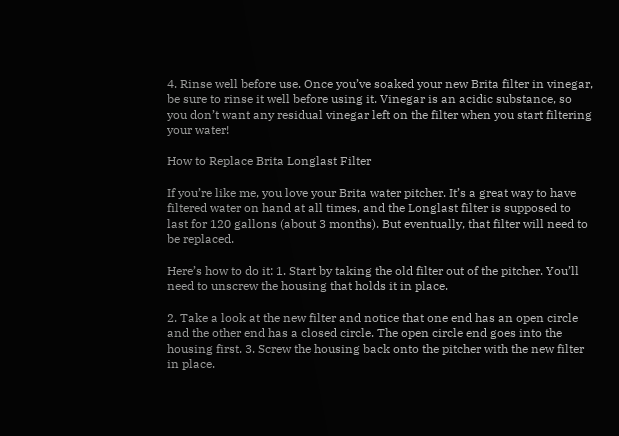4. Rinse well before use. Once you’ve soaked your new Brita filter in vinegar, be sure to rinse it well before using it. Vinegar is an acidic substance, so you don’t want any residual vinegar left on the filter when you start filtering your water!

How to Replace Brita Longlast Filter

If you’re like me, you love your Brita water pitcher. It’s a great way to have filtered water on hand at all times, and the Longlast filter is supposed to last for 120 gallons (about 3 months). But eventually, that filter will need to be replaced.

Here’s how to do it: 1. Start by taking the old filter out of the pitcher. You’ll need to unscrew the housing that holds it in place.

2. Take a look at the new filter and notice that one end has an open circle and the other end has a closed circle. The open circle end goes into the housing first. 3. Screw the housing back onto the pitcher with the new filter in place.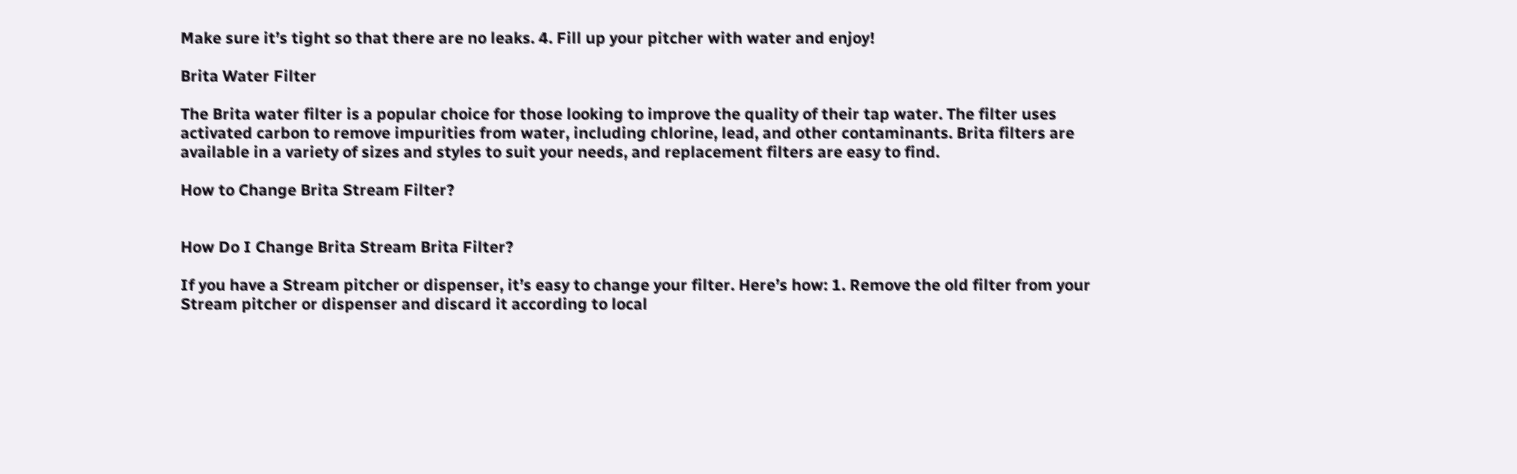Make sure it’s tight so that there are no leaks. 4. Fill up your pitcher with water and enjoy!

Brita Water Filter

The Brita water filter is a popular choice for those looking to improve the quality of their tap water. The filter uses activated carbon to remove impurities from water, including chlorine, lead, and other contaminants. Brita filters are available in a variety of sizes and styles to suit your needs, and replacement filters are easy to find.

How to Change Brita Stream Filter?


How Do I Change Brita Stream Brita Filter?

If you have a Stream pitcher or dispenser, it’s easy to change your filter. Here’s how: 1. Remove the old filter from your Stream pitcher or dispenser and discard it according to local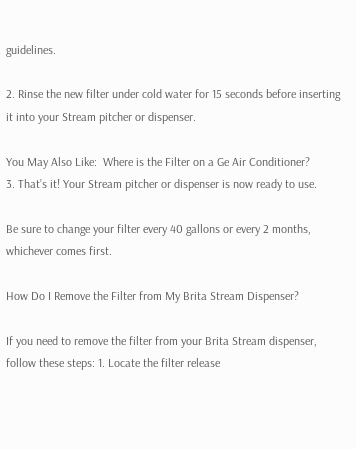guidelines.

2. Rinse the new filter under cold water for 15 seconds before inserting it into your Stream pitcher or dispenser.

You May Also Like:  Where is the Filter on a Ge Air Conditioner?
3. That’s it! Your Stream pitcher or dispenser is now ready to use.

Be sure to change your filter every 40 gallons or every 2 months, whichever comes first.

How Do I Remove the Filter from My Brita Stream Dispenser?

If you need to remove the filter from your Brita Stream dispenser, follow these steps: 1. Locate the filter release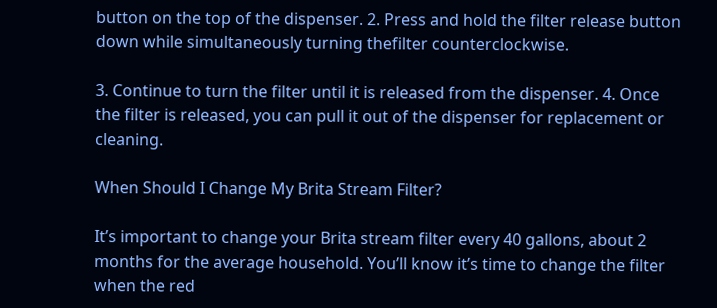button on the top of the dispenser. 2. Press and hold the filter release button down while simultaneously turning thefilter counterclockwise.

3. Continue to turn the filter until it is released from the dispenser. 4. Once the filter is released, you can pull it out of the dispenser for replacement or cleaning.

When Should I Change My Brita Stream Filter?

It’s important to change your Brita stream filter every 40 gallons, about 2 months for the average household. You’ll know it’s time to change the filter when the red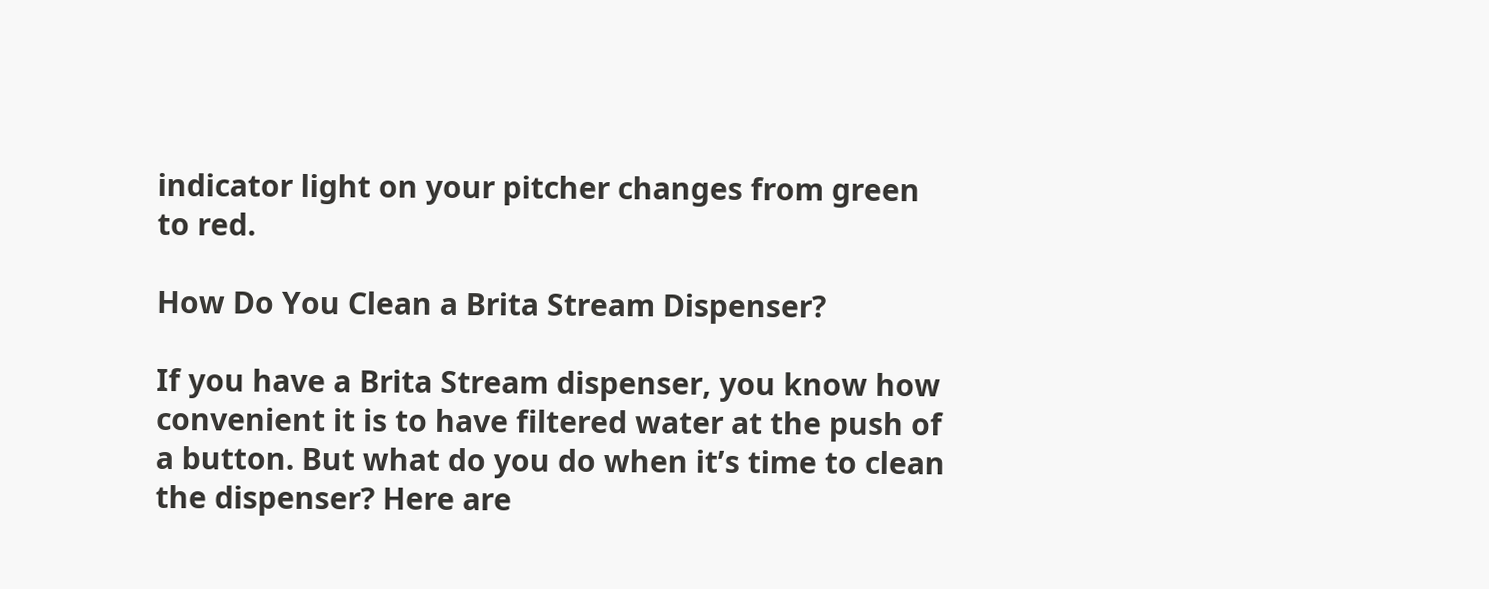indicator light on your pitcher changes from green to red.

How Do You Clean a Brita Stream Dispenser?

If you have a Brita Stream dispenser, you know how convenient it is to have filtered water at the push of a button. But what do you do when it’s time to clean the dispenser? Here are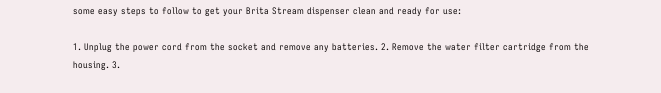some easy steps to follow to get your Brita Stream dispenser clean and ready for use:

1. Unplug the power cord from the socket and remove any batteries. 2. Remove the water filter cartridge from the housing. 3.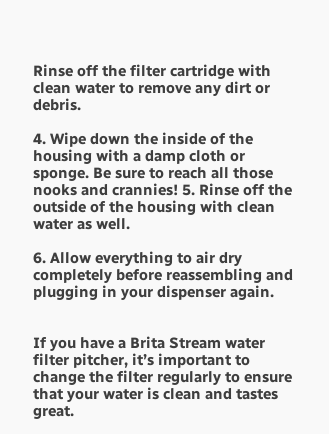Rinse off the filter cartridge with clean water to remove any dirt or debris.

4. Wipe down the inside of the housing with a damp cloth or sponge. Be sure to reach all those nooks and crannies! 5. Rinse off the outside of the housing with clean water as well.

6. Allow everything to air dry completely before reassembling and plugging in your dispenser again.


If you have a Brita Stream water filter pitcher, it’s important to change the filter regularly to ensure that your water is clean and tastes great.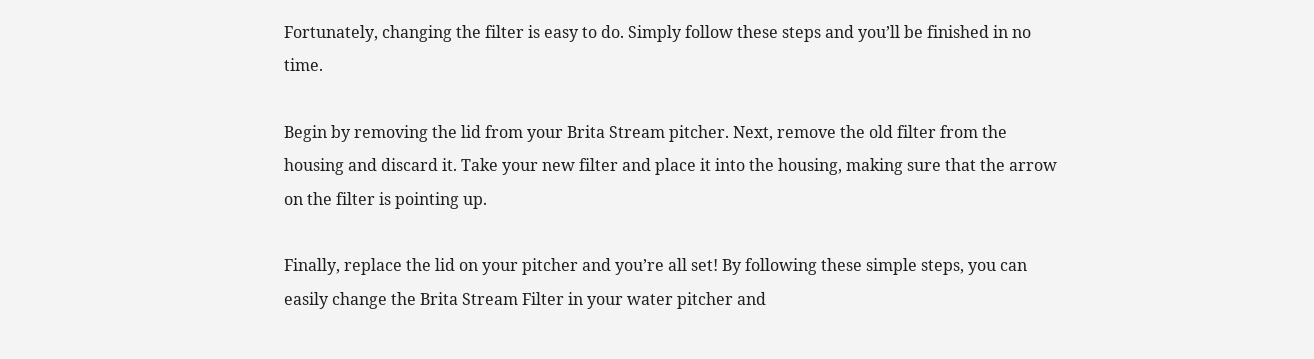Fortunately, changing the filter is easy to do. Simply follow these steps and you’ll be finished in no time.

Begin by removing the lid from your Brita Stream pitcher. Next, remove the old filter from the housing and discard it. Take your new filter and place it into the housing, making sure that the arrow on the filter is pointing up.

Finally, replace the lid on your pitcher and you’re all set! By following these simple steps, you can easily change the Brita Stream Filter in your water pitcher and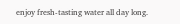enjoy fresh-tasting water all day long.